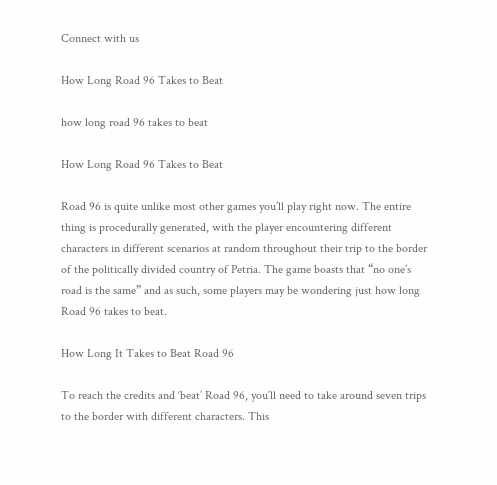Connect with us

How Long Road 96 Takes to Beat

how long road 96 takes to beat

How Long Road 96 Takes to Beat

Road 96 is quite unlike most other games you’ll play right now. The entire thing is procedurally generated, with the player encountering different characters in different scenarios at random throughout their trip to the border of the politically divided country of Petria. The game boasts that “no one’s road is the same” and as such, some players may be wondering just how long Road 96 takes to beat.

How Long It Takes to Beat Road 96

To reach the credits and ‘beat’ Road 96, you’ll need to take around seven trips to the border with different characters. This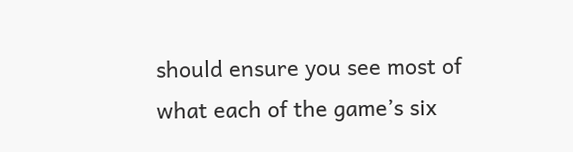should ensure you see most of what each of the game’s six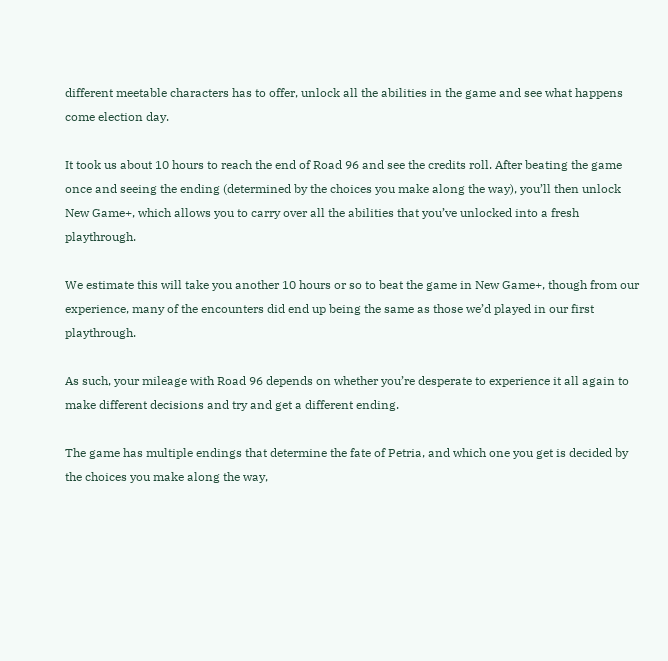different meetable characters has to offer, unlock all the abilities in the game and see what happens come election day.

It took us about 10 hours to reach the end of Road 96 and see the credits roll. After beating the game once and seeing the ending (determined by the choices you make along the way), you’ll then unlock New Game+, which allows you to carry over all the abilities that you’ve unlocked into a fresh playthrough.

We estimate this will take you another 10 hours or so to beat the game in New Game+, though from our experience, many of the encounters did end up being the same as those we’d played in our first playthrough.

As such, your mileage with Road 96 depends on whether you’re desperate to experience it all again to make different decisions and try and get a different ending.

The game has multiple endings that determine the fate of Petria, and which one you get is decided by the choices you make along the way,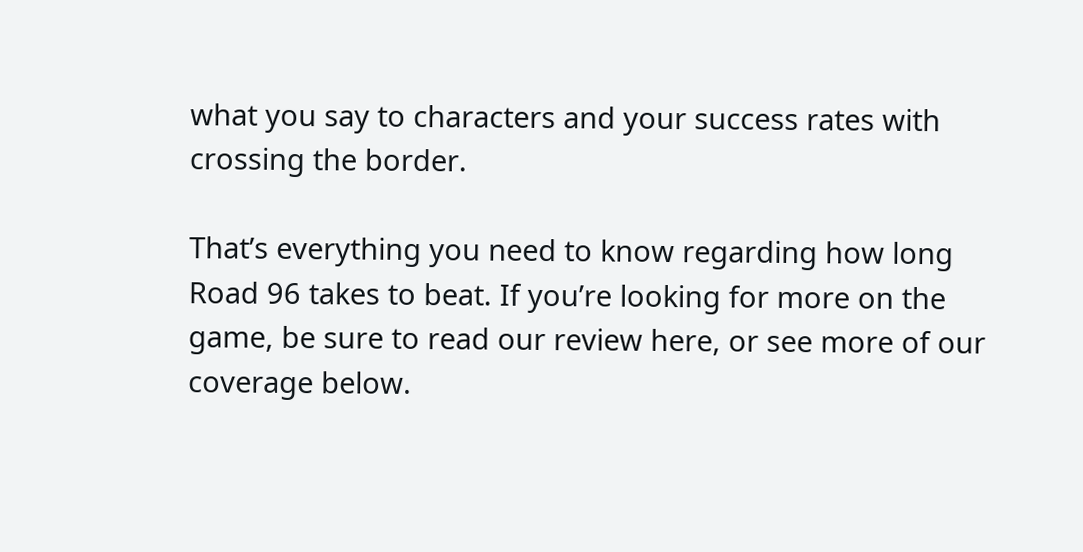what you say to characters and your success rates with crossing the border.

That’s everything you need to know regarding how long Road 96 takes to beat. If you’re looking for more on the game, be sure to read our review here, or see more of our coverage below.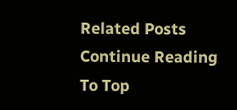Related Posts
Continue Reading
To Top